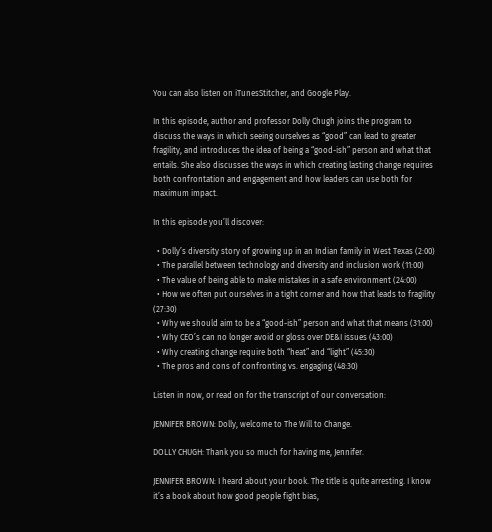You can also listen on iTunesStitcher, and Google Play.

In this episode, author and professor Dolly Chugh joins the program to discuss the ways in which seeing ourselves as “good” can lead to greater fragility, and introduces the idea of being a “good-ish” person and what that entails. She also discusses the ways in which creating lasting change requires both confrontation and engagement and how leaders can use both for maximum impact.

In this episode you’ll discover:

  • Dolly’s diversity story of growing up in an Indian family in West Texas (2:00)
  • The parallel between technology and diversity and inclusion work (11:00)
  • The value of being able to make mistakes in a safe environment (24:00)
  • How we often put ourselves in a tight corner and how that leads to fragility (27:30)
  • Why we should aim to be a “good-ish” person and what that means (31:00)
  • Why CEO’s can no longer avoid or gloss over DE&I issues (43:00)
  • Why creating change require both “heat” and “light” (45:30)
  • The pros and cons of confronting vs. engaging (48:30)

Listen in now, or read on for the transcript of our conversation:

JENNIFER BROWN: Dolly, welcome to The Will to Change.

DOLLY CHUGH: Thank you so much for having me, Jennifer.

JENNIFER BROWN: I heard about your book. The title is quite arresting. I know it’s a book about how good people fight bias,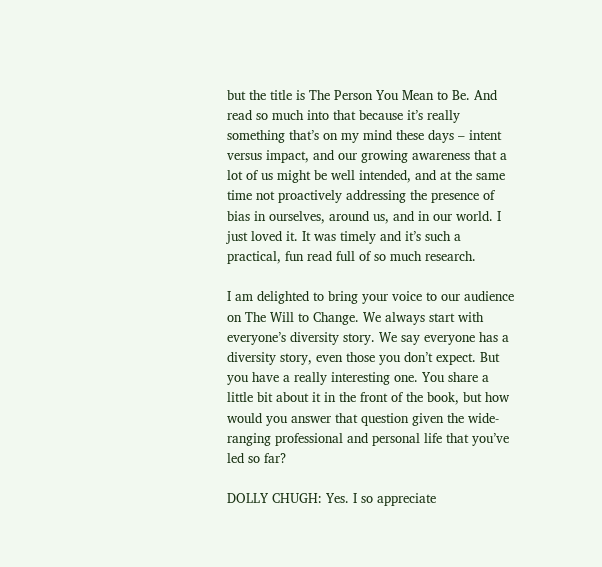but the title is The Person You Mean to Be. And read so much into that because it’s really something that’s on my mind these days – intent versus impact, and our growing awareness that a lot of us might be well intended, and at the same time not proactively addressing the presence of bias in ourselves, around us, and in our world. I just loved it. It was timely and it’s such a practical, fun read full of so much research.

I am delighted to bring your voice to our audience on The Will to Change. We always start with everyone’s diversity story. We say everyone has a diversity story, even those you don’t expect. But you have a really interesting one. You share a little bit about it in the front of the book, but how would you answer that question given the wide-ranging professional and personal life that you’ve led so far?

DOLLY CHUGH: Yes. I so appreciate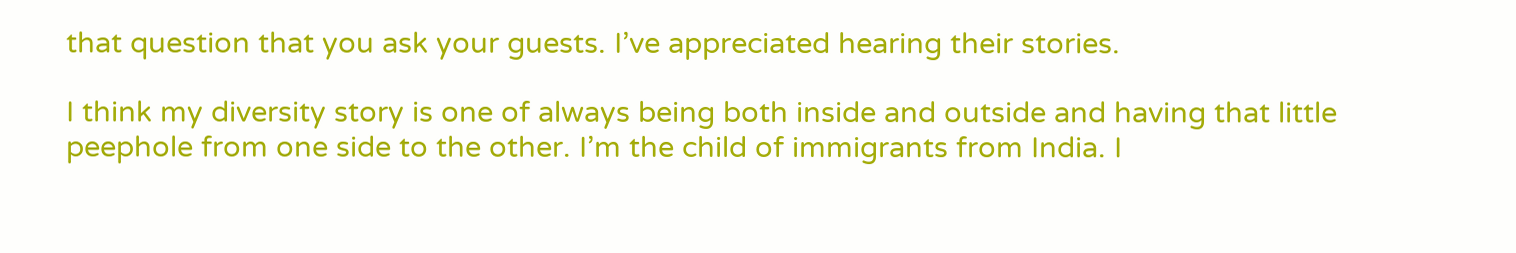that question that you ask your guests. I’ve appreciated hearing their stories.

I think my diversity story is one of always being both inside and outside and having that little peephole from one side to the other. I’m the child of immigrants from India. I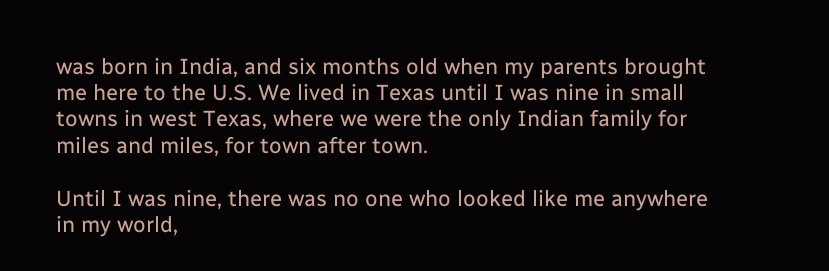was born in India, and six months old when my parents brought me here to the U.S. We lived in Texas until I was nine in small towns in west Texas, where we were the only Indian family for miles and miles, for town after town.

Until I was nine, there was no one who looked like me anywhere in my world,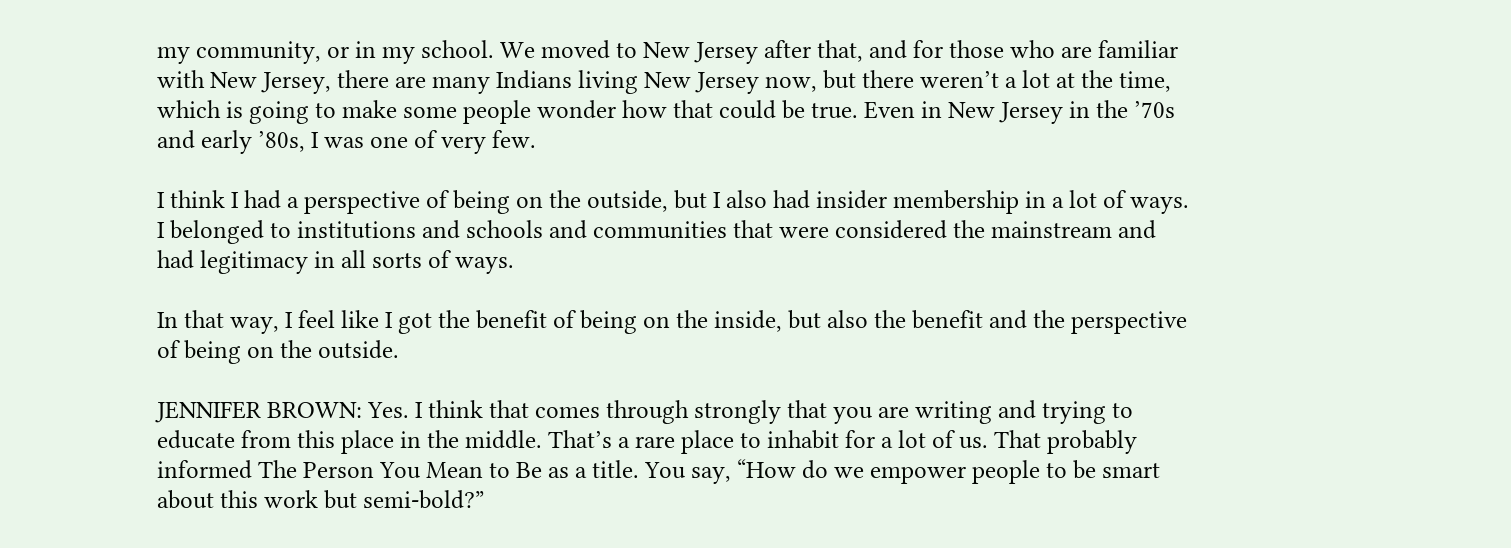my community, or in my school. We moved to New Jersey after that, and for those who are familiar with New Jersey, there are many Indians living New Jersey now, but there weren’t a lot at the time, which is going to make some people wonder how that could be true. Even in New Jersey in the ’70s and early ’80s, I was one of very few.

I think I had a perspective of being on the outside, but I also had insider membership in a lot of ways. I belonged to institutions and schools and communities that were considered the mainstream and had legitimacy in all sorts of ways.

In that way, I feel like I got the benefit of being on the inside, but also the benefit and the perspective of being on the outside.

JENNIFER BROWN: Yes. I think that comes through strongly that you are writing and trying to educate from this place in the middle. That’s a rare place to inhabit for a lot of us. That probably informed The Person You Mean to Be as a title. You say, “How do we empower people to be smart about this work but semi-bold?”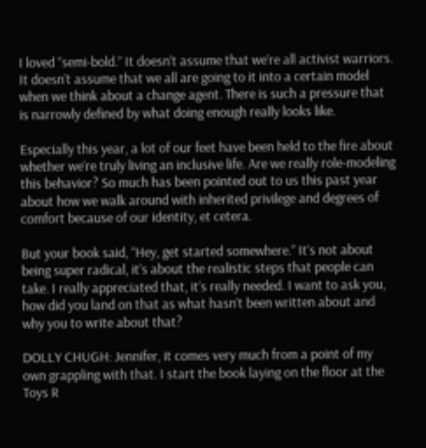I loved “semi-bold.” It doesn’t assume that we’re all activist warriors. It doesn’t assume that we all are going to it into a certain model when we think about a change agent. There is such a pressure that is narrowly defined by what doing enough really looks like.

Especially this year, a lot of our feet have been held to the fire about whether we’re truly living an inclusive life. Are we really role-modeling this behavior? So much has been pointed out to us this past year about how we walk around with inherited privilege and degrees of comfort because of our identity, et cetera.

But your book said, “Hey, get started somewhere.” It’s not about being super radical, it’s about the realistic steps that people can take. I really appreciated that, it’s really needed. I want to ask you, how did you land on that as what hasn’t been written about and why you to write about that?

DOLLY CHUGH: Jennifer, it comes very much from a point of my own grappling with that. I start the book laying on the floor at the Toys R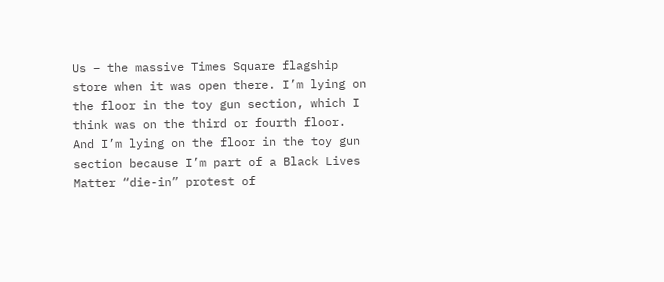Us – the massive Times Square flagship store when it was open there. I’m lying on the floor in the toy gun section, which I think was on the third or fourth floor. And I’m lying on the floor in the toy gun section because I’m part of a Black Lives Matter “die-in” protest of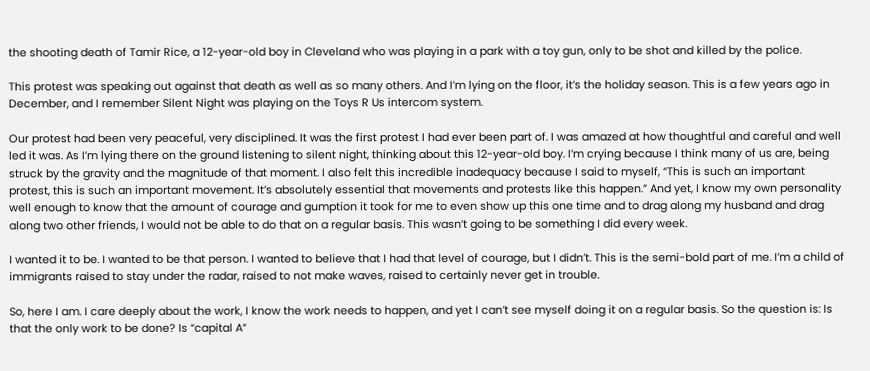the shooting death of Tamir Rice, a 12-year-old boy in Cleveland who was playing in a park with a toy gun, only to be shot and killed by the police.

This protest was speaking out against that death as well as so many others. And I’m lying on the floor, it’s the holiday season. This is a few years ago in December, and I remember Silent Night was playing on the Toys R Us intercom system.

Our protest had been very peaceful, very disciplined. It was the first protest I had ever been part of. I was amazed at how thoughtful and careful and well led it was. As I’m lying there on the ground listening to silent night, thinking about this 12-year-old boy. I’m crying because I think many of us are, being struck by the gravity and the magnitude of that moment. I also felt this incredible inadequacy because I said to myself, “This is such an important protest, this is such an important movement. It’s absolutely essential that movements and protests like this happen.” And yet, I know my own personality well enough to know that the amount of courage and gumption it took for me to even show up this one time and to drag along my husband and drag along two other friends, I would not be able to do that on a regular basis. This wasn’t going to be something I did every week.

I wanted it to be. I wanted to be that person. I wanted to believe that I had that level of courage, but I didn’t. This is the semi-bold part of me. I’m a child of immigrants raised to stay under the radar, raised to not make waves, raised to certainly never get in trouble.

So, here I am. I care deeply about the work, I know the work needs to happen, and yet I can’t see myself doing it on a regular basis. So the question is: Is that the only work to be done? Is “capital A”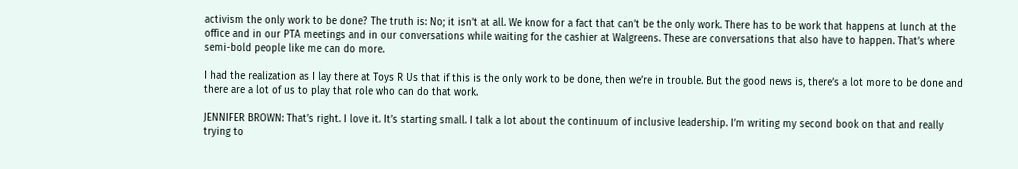activism the only work to be done? The truth is: No; it isn’t at all. We know for a fact that can’t be the only work. There has to be work that happens at lunch at the office and in our PTA meetings and in our conversations while waiting for the cashier at Walgreens. These are conversations that also have to happen. That’s where semi-bold people like me can do more.

I had the realization as I lay there at Toys R Us that if this is the only work to be done, then we’re in trouble. But the good news is, there’s a lot more to be done and there are a lot of us to play that role who can do that work.

JENNIFER BROWN: That’s right. I love it. It’s starting small. I talk a lot about the continuum of inclusive leadership. I’m writing my second book on that and really trying to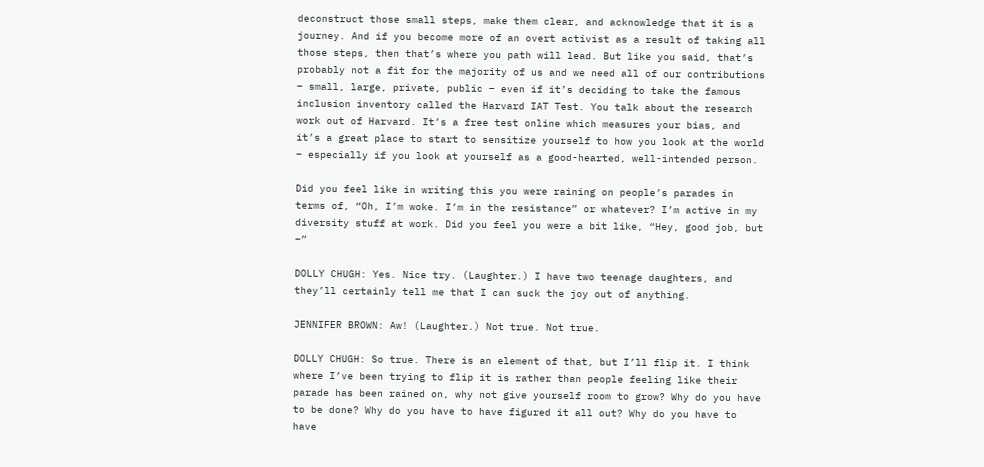deconstruct those small steps, make them clear, and acknowledge that it is a journey. And if you become more of an overt activist as a result of taking all those steps, then that’s where you path will lead. But like you said, that’s probably not a fit for the majority of us and we need all of our contributions – small, large, private, public – even if it’s deciding to take the famous inclusion inventory called the Harvard IAT Test. You talk about the research work out of Harvard. It’s a free test online which measures your bias, and it’s a great place to start to sensitize yourself to how you look at the world – especially if you look at yourself as a good-hearted, well-intended person.

Did you feel like in writing this you were raining on people’s parades in terms of, “Oh, I’m woke. I’m in the resistance” or whatever? I’m active in my diversity stuff at work. Did you feel you were a bit like, “Hey, good job, but –”

DOLLY CHUGH: Yes. Nice try. (Laughter.) I have two teenage daughters, and they’ll certainly tell me that I can suck the joy out of anything.

JENNIFER BROWN: Aw! (Laughter.) Not true. Not true.

DOLLY CHUGH: So true. There is an element of that, but I’ll flip it. I think where I’ve been trying to flip it is rather than people feeling like their parade has been rained on, why not give yourself room to grow? Why do you have to be done? Why do you have to have figured it all out? Why do you have to have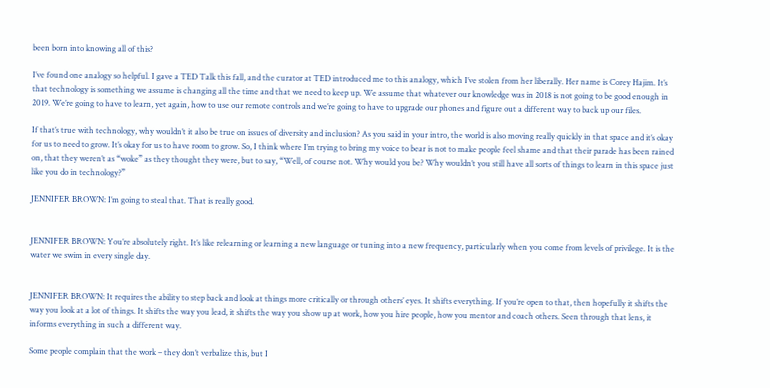been born into knowing all of this?

I’ve found one analogy so helpful. I gave a TED Talk this fall, and the curator at TED introduced me to this analogy, which I’ve stolen from her liberally. Her name is Corey Hajim. It’s that technology is something we assume is changing all the time and that we need to keep up. We assume that whatever our knowledge was in 2018 is not going to be good enough in 2019. We’re going to have to learn, yet again, how to use our remote controls and we’re going to have to upgrade our phones and figure out a different way to back up our files.

If that’s true with technology, why wouldn’t it also be true on issues of diversity and inclusion? As you said in your intro, the world is also moving really quickly in that space and it’s okay for us to need to grow. It’s okay for us to have room to grow. So, I think where I’m trying to bring my voice to bear is not to make people feel shame and that their parade has been rained on, that they weren’t as “woke” as they thought they were, but to say, “Well, of course not. Why would you be? Why wouldn’t you still have all sorts of things to learn in this space just like you do in technology?”

JENNIFER BROWN: I’m going to steal that. That is really good.


JENNIFER BROWN: You’re absolutely right. It’s like relearning or learning a new language or tuning into a new frequency, particularly when you come from levels of privilege. It is the water we swim in every single day.


JENNIFER BROWN: It requires the ability to step back and look at things more critically or through others’ eyes. It shifts everything. If you’re open to that, then hopefully it shifts the way you look at a lot of things. It shifts the way you lead, it shifts the way you show up at work, how you hire people, how you mentor and coach others. Seen through that lens, it informs everything in such a different way.

Some people complain that the work – they don’t verbalize this, but I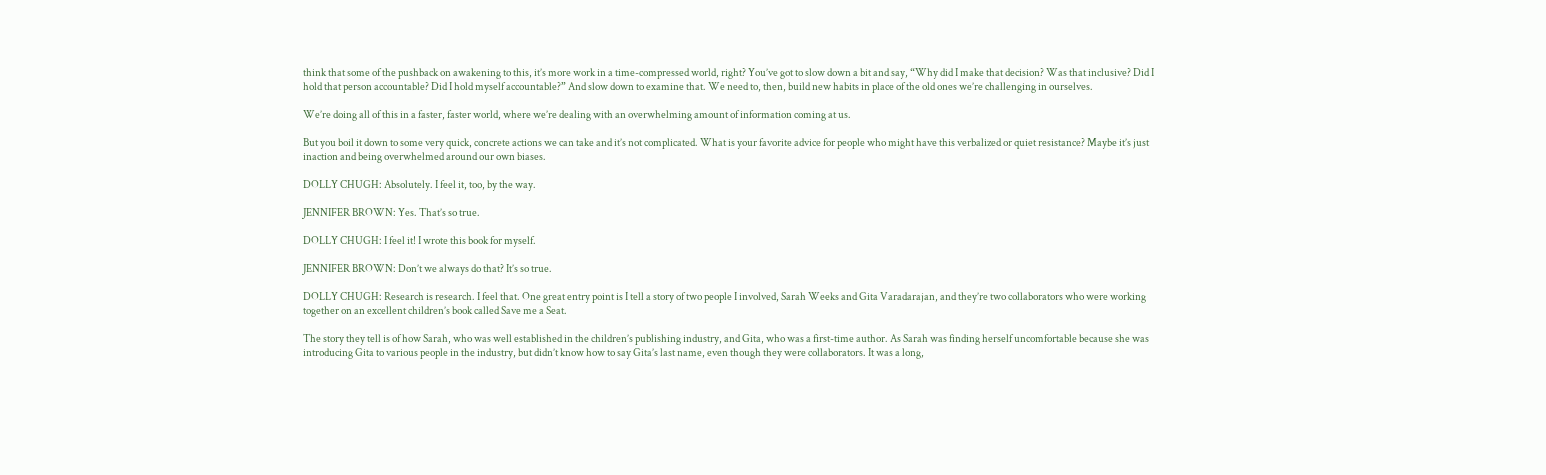think that some of the pushback on awakening to this, it’s more work in a time-compressed world, right? You’ve got to slow down a bit and say, “Why did I make that decision? Was that inclusive? Did I hold that person accountable? Did I hold myself accountable?” And slow down to examine that. We need to, then, build new habits in place of the old ones we’re challenging in ourselves.

We’re doing all of this in a faster, faster world, where we’re dealing with an overwhelming amount of information coming at us.

But you boil it down to some very quick, concrete actions we can take and it’s not complicated. What is your favorite advice for people who might have this verbalized or quiet resistance? Maybe it’s just inaction and being overwhelmed around our own biases.

DOLLY CHUGH: Absolutely. I feel it, too, by the way.

JENNIFER BROWN: Yes. That’s so true.

DOLLY CHUGH: I feel it! I wrote this book for myself.

JENNIFER BROWN: Don’t we always do that? It’s so true.

DOLLY CHUGH: Research is research. I feel that. One great entry point is I tell a story of two people I involved, Sarah Weeks and Gita Varadarajan, and they’re two collaborators who were working together on an excellent children’s book called Save me a Seat.

The story they tell is of how Sarah, who was well established in the children’s publishing industry, and Gita, who was a first-time author. As Sarah was finding herself uncomfortable because she was introducing Gita to various people in the industry, but didn’t know how to say Gita’s last name, even though they were collaborators. It was a long,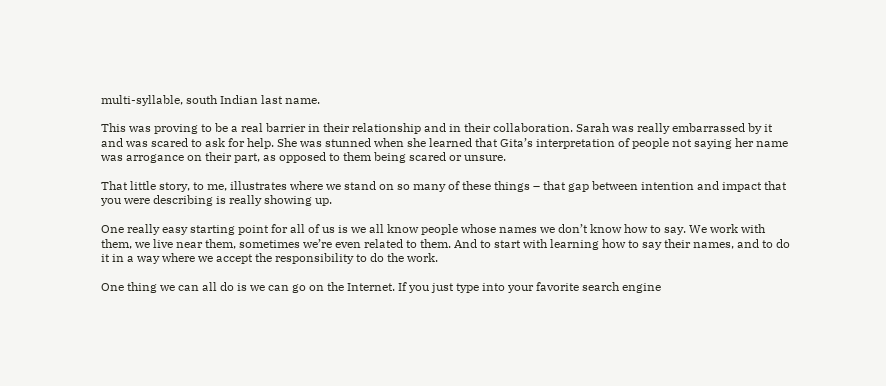multi-syllable, south Indian last name.

This was proving to be a real barrier in their relationship and in their collaboration. Sarah was really embarrassed by it and was scared to ask for help. She was stunned when she learned that Gita’s interpretation of people not saying her name was arrogance on their part, as opposed to them being scared or unsure.

That little story, to me, illustrates where we stand on so many of these things – that gap between intention and impact that you were describing is really showing up.

One really easy starting point for all of us is we all know people whose names we don’t know how to say. We work with them, we live near them, sometimes we’re even related to them. And to start with learning how to say their names, and to do it in a way where we accept the responsibility to do the work.

One thing we can all do is we can go on the Internet. If you just type into your favorite search engine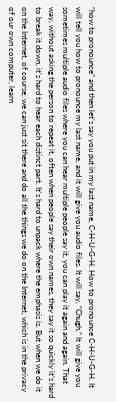“how to pronounce” and then let’s say you put in my last name, C-H-U-G-H. How to pronounce C-H-U-G-H. It will tell you how to pronounce my last name, and it will give you audio files. It will say, “Chugh.” It will give you sometimes multiple audio files where you can hear multiple people say it, you can play it again and again. That way, without asking the person to repeat it, often when people say their own names, they say it so quickly it’s hard to break it down, it’s hard to hear each distinct part. It’s hard to unpack where the emphasis is. But when we do it on the Internet, of course, we can just sit there and do all the things we do on the Internet, which is in the privacy of our own computer, learn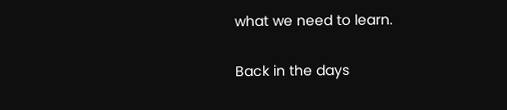what we need to learn.

Back in the days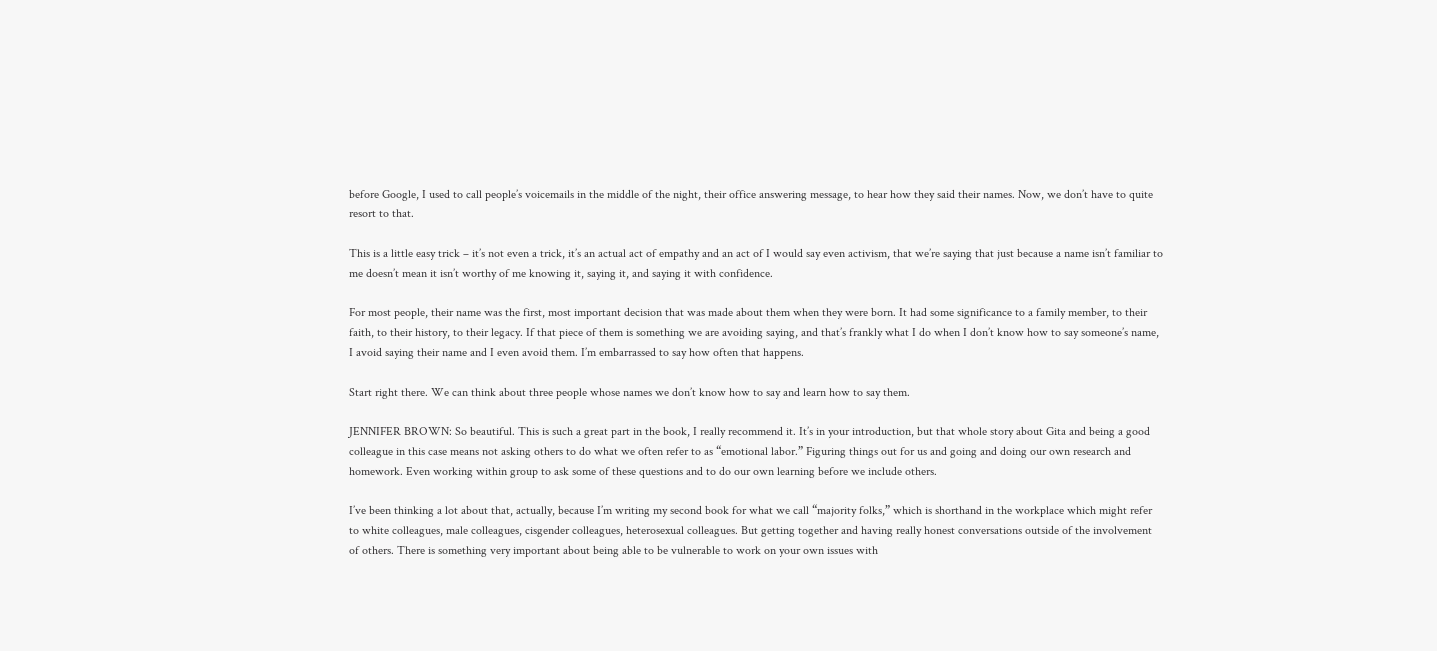before Google, I used to call people’s voicemails in the middle of the night, their office answering message, to hear how they said their names. Now, we don’t have to quite resort to that.

This is a little easy trick – it’s not even a trick, it’s an actual act of empathy and an act of I would say even activism, that we’re saying that just because a name isn’t familiar to me doesn’t mean it isn’t worthy of me knowing it, saying it, and saying it with confidence.

For most people, their name was the first, most important decision that was made about them when they were born. It had some significance to a family member, to their faith, to their history, to their legacy. If that piece of them is something we are avoiding saying, and that’s frankly what I do when I don’t know how to say someone’s name, I avoid saying their name and I even avoid them. I’m embarrassed to say how often that happens.

Start right there. We can think about three people whose names we don’t know how to say and learn how to say them.

JENNIFER BROWN: So beautiful. This is such a great part in the book, I really recommend it. It’s in your introduction, but that whole story about Gita and being a good colleague in this case means not asking others to do what we often refer to as “emotional labor.” Figuring things out for us and going and doing our own research and homework. Even working within group to ask some of these questions and to do our own learning before we include others.

I’ve been thinking a lot about that, actually, because I’m writing my second book for what we call “majority folks,” which is shorthand in the workplace which might refer to white colleagues, male colleagues, cisgender colleagues, heterosexual colleagues. But getting together and having really honest conversations outside of the involvement of others. There is something very important about being able to be vulnerable to work on your own issues with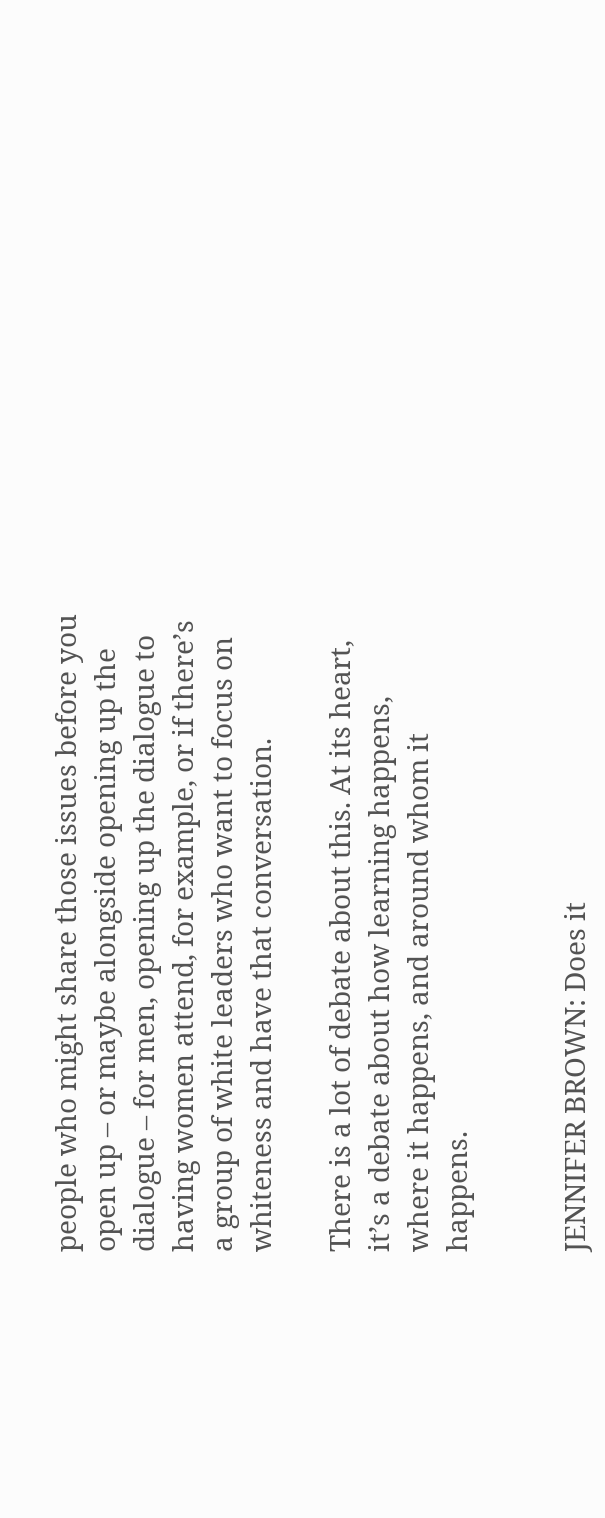people who might share those issues before you open up – or maybe alongside opening up the dialogue – for men, opening up the dialogue to having women attend, for example, or if there’s a group of white leaders who want to focus on whiteness and have that conversation.

There is a lot of debate about this. At its heart, it’s a debate about how learning happens, where it happens, and around whom it happens.


JENNIFER BROWN: Does it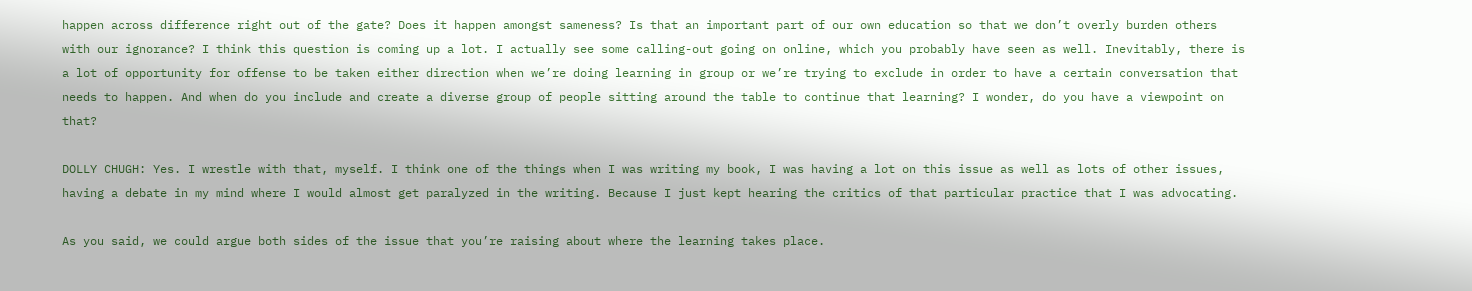happen across difference right out of the gate? Does it happen amongst sameness? Is that an important part of our own education so that we don’t overly burden others with our ignorance? I think this question is coming up a lot. I actually see some calling-out going on online, which you probably have seen as well. Inevitably, there is a lot of opportunity for offense to be taken either direction when we’re doing learning in group or we’re trying to exclude in order to have a certain conversation that needs to happen. And when do you include and create a diverse group of people sitting around the table to continue that learning? I wonder, do you have a viewpoint on that?

DOLLY CHUGH: Yes. I wrestle with that, myself. I think one of the things when I was writing my book, I was having a lot on this issue as well as lots of other issues, having a debate in my mind where I would almost get paralyzed in the writing. Because I just kept hearing the critics of that particular practice that I was advocating.

As you said, we could argue both sides of the issue that you’re raising about where the learning takes place.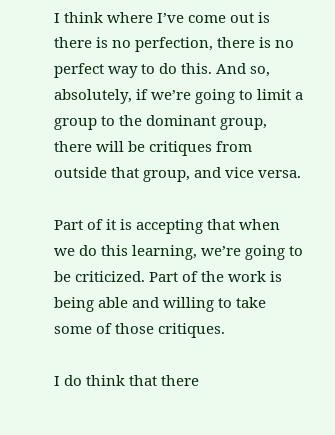I think where I’ve come out is there is no perfection, there is no perfect way to do this. And so, absolutely, if we’re going to limit a group to the dominant group, there will be critiques from outside that group, and vice versa.

Part of it is accepting that when we do this learning, we’re going to be criticized. Part of the work is being able and willing to take some of those critiques.

I do think that there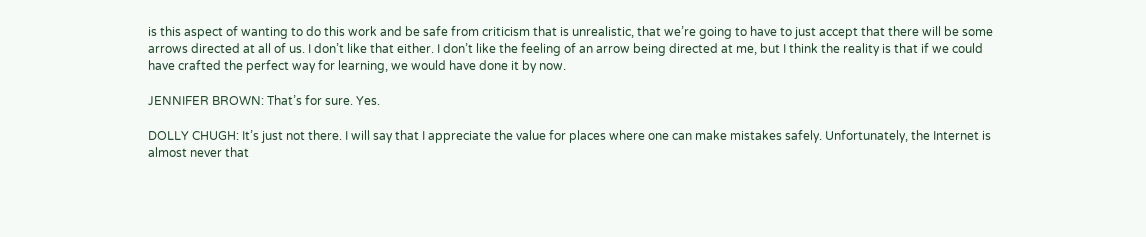is this aspect of wanting to do this work and be safe from criticism that is unrealistic, that we’re going to have to just accept that there will be some arrows directed at all of us. I don’t like that either. I don’t like the feeling of an arrow being directed at me, but I think the reality is that if we could have crafted the perfect way for learning, we would have done it by now.

JENNIFER BROWN: That’s for sure. Yes.

DOLLY CHUGH: It’s just not there. I will say that I appreciate the value for places where one can make mistakes safely. Unfortunately, the Internet is almost never that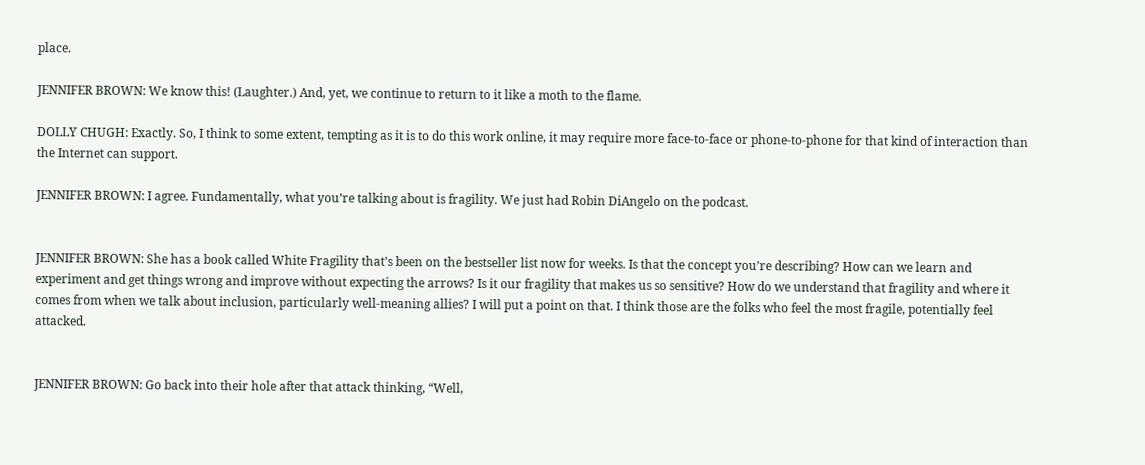place.

JENNIFER BROWN: We know this! (Laughter.) And, yet, we continue to return to it like a moth to the flame.

DOLLY CHUGH: Exactly. So, I think to some extent, tempting as it is to do this work online, it may require more face-to-face or phone-to-phone for that kind of interaction than the Internet can support.

JENNIFER BROWN: I agree. Fundamentally, what you’re talking about is fragility. We just had Robin DiAngelo on the podcast.


JENNIFER BROWN: She has a book called White Fragility that’s been on the bestseller list now for weeks. Is that the concept you’re describing? How can we learn and experiment and get things wrong and improve without expecting the arrows? Is it our fragility that makes us so sensitive? How do we understand that fragility and where it comes from when we talk about inclusion, particularly well-meaning allies? I will put a point on that. I think those are the folks who feel the most fragile, potentially feel attacked.


JENNIFER BROWN: Go back into their hole after that attack thinking, “Well,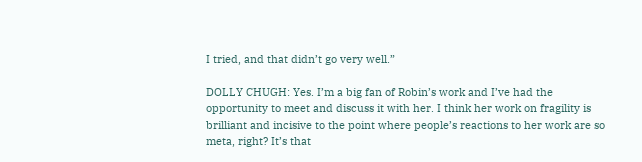I tried, and that didn’t go very well.”

DOLLY CHUGH: Yes. I’m a big fan of Robin’s work and I’ve had the opportunity to meet and discuss it with her. I think her work on fragility is brilliant and incisive to the point where people’s reactions to her work are so meta, right? It’s that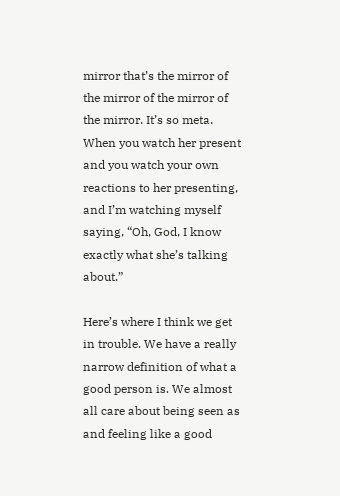mirror that’s the mirror of the mirror of the mirror of the mirror. It’s so meta. When you watch her present and you watch your own reactions to her presenting, and I’m watching myself saying, “Oh, God, I know exactly what she’s talking about.”

Here’s where I think we get in trouble. We have a really narrow definition of what a good person is. We almost all care about being seen as and feeling like a good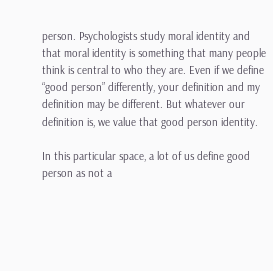person. Psychologists study moral identity and that moral identity is something that many people think is central to who they are. Even if we define “good person” differently, your definition and my definition may be different. But whatever our definition is, we value that good person identity.

In this particular space, a lot of us define good person as not a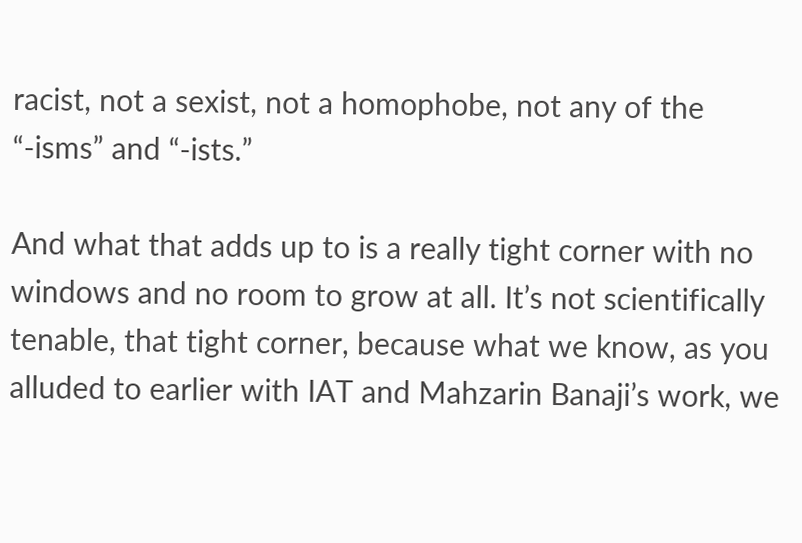racist, not a sexist, not a homophobe, not any of the “-isms” and “-ists.”

And what that adds up to is a really tight corner with no windows and no room to grow at all. It’s not scientifically tenable, that tight corner, because what we know, as you alluded to earlier with IAT and Mahzarin Banaji’s work, we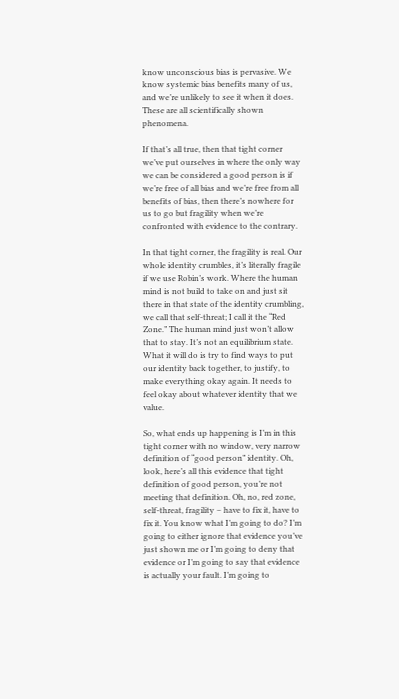know unconscious bias is pervasive. We know systemic bias benefits many of us, and we’re unlikely to see it when it does. These are all scientifically shown phenomena.

If that’s all true, then that tight corner we’ve put ourselves in where the only way we can be considered a good person is if we’re free of all bias and we’re free from all benefits of bias, then there’s nowhere for us to go but fragility when we’re confronted with evidence to the contrary.

In that tight corner, the fragility is real. Our whole identity crumbles, it’s literally fragile if we use Robin’s work. Where the human mind is not build to take on and just sit there in that state of the identity crumbling, we call that self-threat; I call it the “Red Zone.” The human mind just won’t allow that to stay. It’s not an equilibrium state. What it will do is try to find ways to put our identity back together, to justify, to make everything okay again. It needs to feel okay about whatever identity that we value.

So, what ends up happening is I’m in this tight corner with no window, very narrow definition of “good person” identity. Oh, look, here’s all this evidence that tight definition of good person, you’re not meeting that definition. Oh, no, red zone, self-threat, fragility – have to fix it, have to fix it. You know what I’m going to do? I’m going to either ignore that evidence you’ve just shown me or I’m going to deny that evidence or I’m going to say that evidence is actually your fault. I’m going to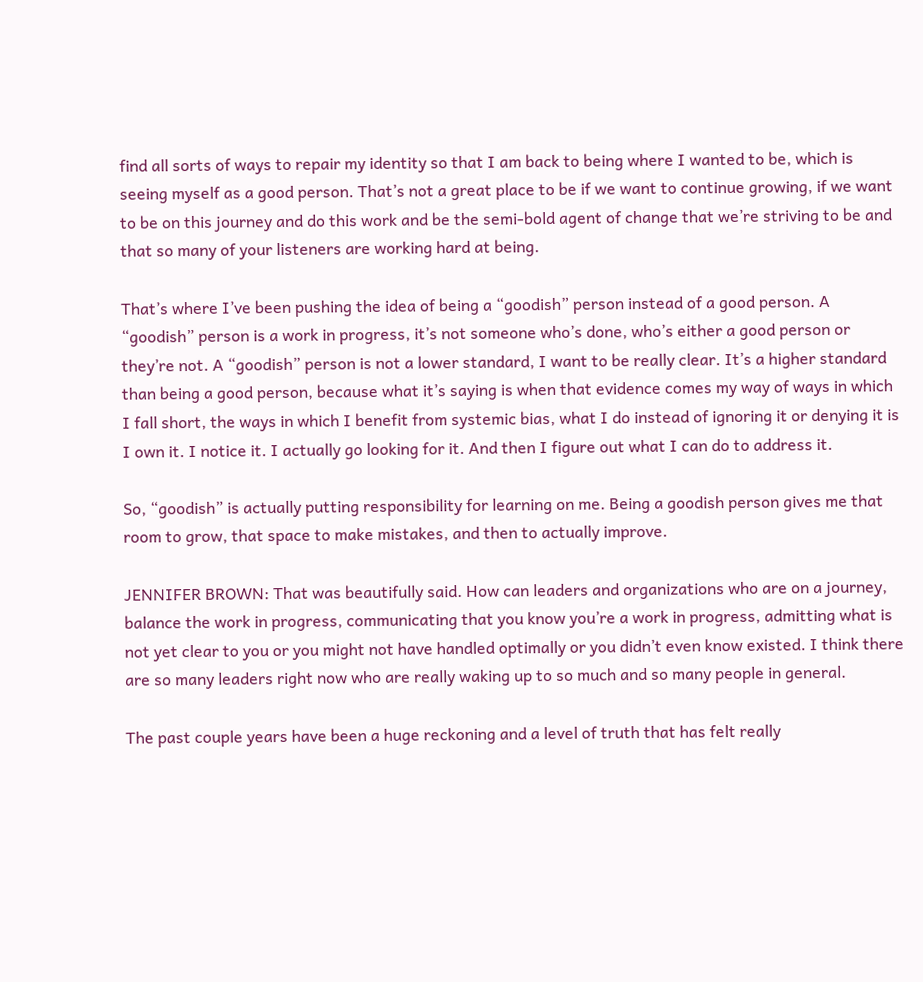find all sorts of ways to repair my identity so that I am back to being where I wanted to be, which is seeing myself as a good person. That’s not a great place to be if we want to continue growing, if we want to be on this journey and do this work and be the semi-bold agent of change that we’re striving to be and that so many of your listeners are working hard at being.

That’s where I’ve been pushing the idea of being a “goodish” person instead of a good person. A “goodish” person is a work in progress, it’s not someone who’s done, who’s either a good person or they’re not. A “goodish” person is not a lower standard, I want to be really clear. It’s a higher standard than being a good person, because what it’s saying is when that evidence comes my way of ways in which I fall short, the ways in which I benefit from systemic bias, what I do instead of ignoring it or denying it is I own it. I notice it. I actually go looking for it. And then I figure out what I can do to address it.

So, “goodish” is actually putting responsibility for learning on me. Being a goodish person gives me that room to grow, that space to make mistakes, and then to actually improve.

JENNIFER BROWN: That was beautifully said. How can leaders and organizations who are on a journey, balance the work in progress, communicating that you know you’re a work in progress, admitting what is not yet clear to you or you might not have handled optimally or you didn’t even know existed. I think there are so many leaders right now who are really waking up to so much and so many people in general.

The past couple years have been a huge reckoning and a level of truth that has felt really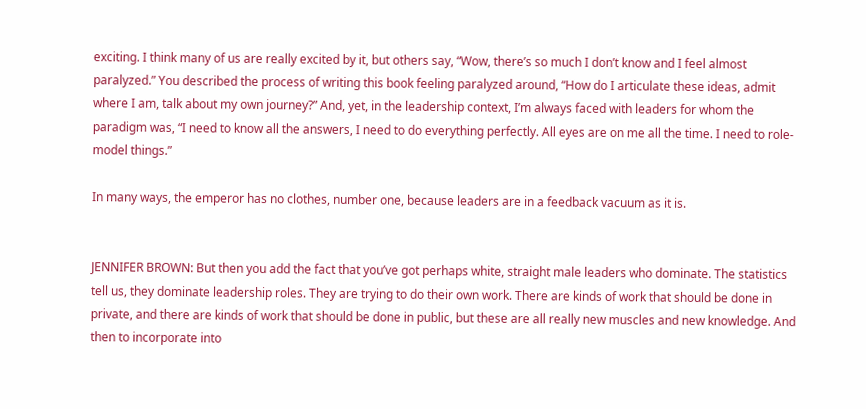exciting. I think many of us are really excited by it, but others say, “Wow, there’s so much I don’t know and I feel almost paralyzed.” You described the process of writing this book feeling paralyzed around, “How do I articulate these ideas, admit where I am, talk about my own journey?” And, yet, in the leadership context, I’m always faced with leaders for whom the paradigm was, “I need to know all the answers, I need to do everything perfectly. All eyes are on me all the time. I need to role-model things.”

In many ways, the emperor has no clothes, number one, because leaders are in a feedback vacuum as it is.


JENNIFER BROWN: But then you add the fact that you’ve got perhaps white, straight male leaders who dominate. The statistics tell us, they dominate leadership roles. They are trying to do their own work. There are kinds of work that should be done in private, and there are kinds of work that should be done in public, but these are all really new muscles and new knowledge. And then to incorporate into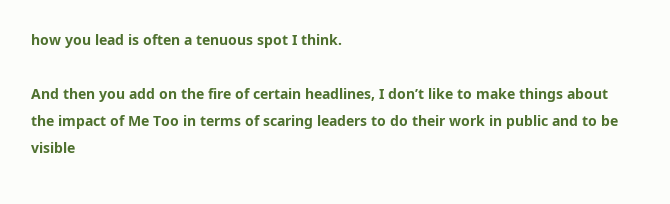how you lead is often a tenuous spot I think.

And then you add on the fire of certain headlines, I don’t like to make things about the impact of Me Too in terms of scaring leaders to do their work in public and to be visible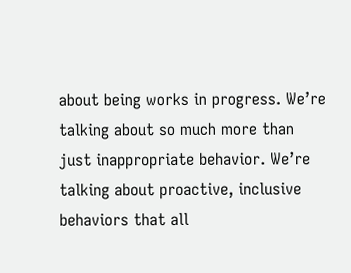about being works in progress. We’re talking about so much more than just inappropriate behavior. We’re talking about proactive, inclusive behaviors that all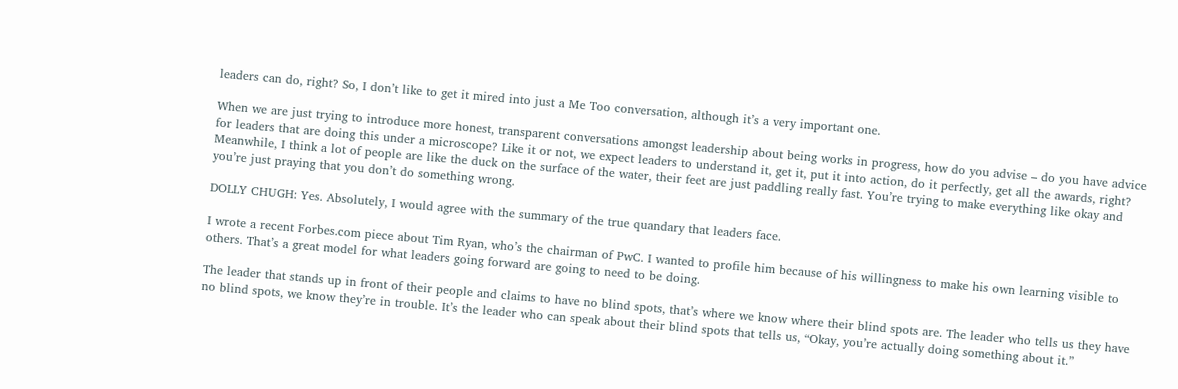leaders can do, right? So, I don’t like to get it mired into just a Me Too conversation, although it’s a very important one.

When we are just trying to introduce more honest, transparent conversations amongst leadership about being works in progress, how do you advise – do you have advice for leaders that are doing this under a microscope? Like it or not, we expect leaders to understand it, get it, put it into action, do it perfectly, get all the awards, right? Meanwhile, I think a lot of people are like the duck on the surface of the water, their feet are just paddling really fast. You’re trying to make everything like okay and you’re just praying that you don’t do something wrong.

DOLLY CHUGH: Yes. Absolutely, I would agree with the summary of the true quandary that leaders face.

I wrote a recent Forbes.com piece about Tim Ryan, who’s the chairman of PwC. I wanted to profile him because of his willingness to make his own learning visible to others. That’s a great model for what leaders going forward are going to need to be doing.

The leader that stands up in front of their people and claims to have no blind spots, that’s where we know where their blind spots are. The leader who tells us they have no blind spots, we know they’re in trouble. It’s the leader who can speak about their blind spots that tells us, “Okay, you’re actually doing something about it.”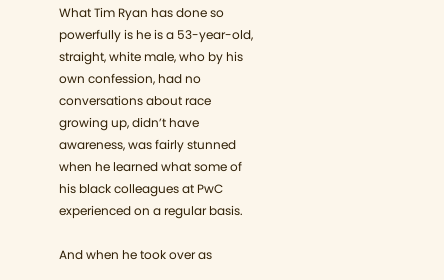What Tim Ryan has done so powerfully is he is a 53-year-old, straight, white male, who by his own confession, had no conversations about race growing up, didn’t have awareness, was fairly stunned when he learned what some of his black colleagues at PwC experienced on a regular basis.

And when he took over as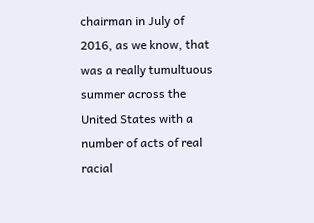chairman in July of 2016, as we know, that was a really tumultuous summer across the United States with a number of acts of real racial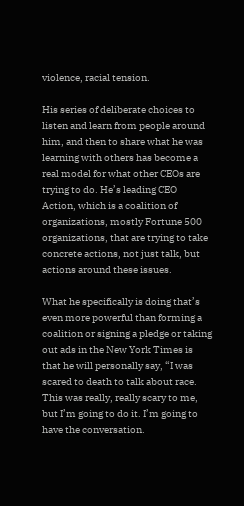violence, racial tension.

His series of deliberate choices to listen and learn from people around him, and then to share what he was learning with others has become a real model for what other CEOs are trying to do. He’s leading CEO Action, which is a coalition of organizations, mostly Fortune 500 organizations, that are trying to take concrete actions, not just talk, but actions around these issues.

What he specifically is doing that’s even more powerful than forming a coalition or signing a pledge or taking out ads in the New York Times is that he will personally say, “I was scared to death to talk about race. This was really, really scary to me, but I’m going to do it. I’m going to have the conversation.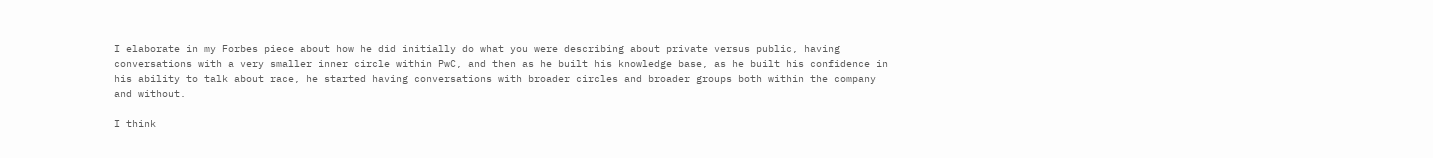I elaborate in my Forbes piece about how he did initially do what you were describing about private versus public, having conversations with a very smaller inner circle within PwC, and then as he built his knowledge base, as he built his confidence in his ability to talk about race, he started having conversations with broader circles and broader groups both within the company and without.

I think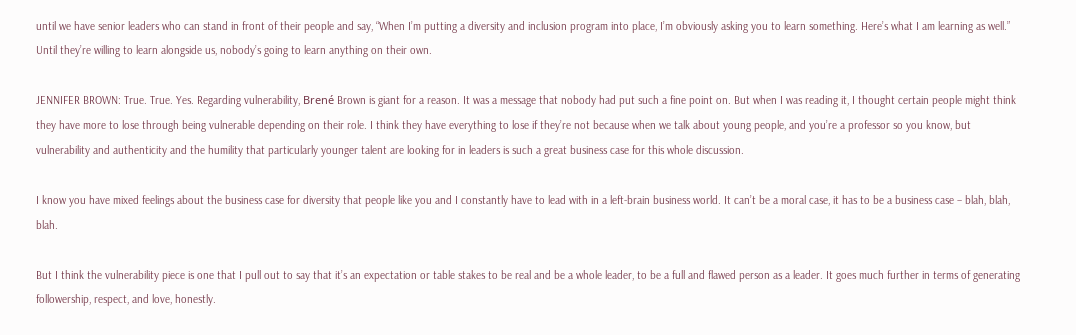until we have senior leaders who can stand in front of their people and say, “When I’m putting a diversity and inclusion program into place, I’m obviously asking you to learn something. Here’s what I am learning as well.” Until they’re willing to learn alongside us, nobody’s going to learn anything on their own.

JENNIFER BROWN: True. True. Yes. Regarding vulnerability, Brené Brown is giant for a reason. It was a message that nobody had put such a fine point on. But when I was reading it, I thought certain people might think they have more to lose through being vulnerable depending on their role. I think they have everything to lose if they’re not because when we talk about young people, and you’re a professor so you know, but vulnerability and authenticity and the humility that particularly younger talent are looking for in leaders is such a great business case for this whole discussion.

I know you have mixed feelings about the business case for diversity that people like you and I constantly have to lead with in a left-brain business world. It can’t be a moral case, it has to be a business case – blah, blah, blah.

But I think the vulnerability piece is one that I pull out to say that it’s an expectation or table stakes to be real and be a whole leader, to be a full and flawed person as a leader. It goes much further in terms of generating followership, respect, and love, honestly.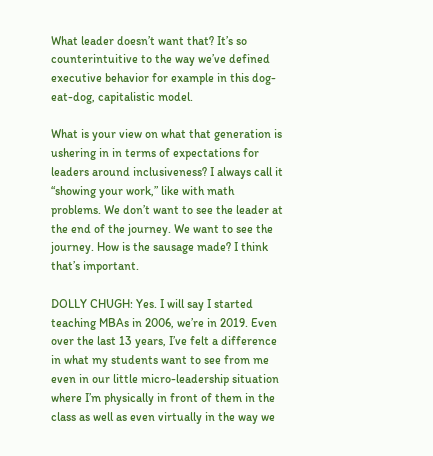What leader doesn’t want that? It’s so counterintuitive to the way we’ve defined executive behavior for example in this dog-eat-dog, capitalistic model.

What is your view on what that generation is ushering in in terms of expectations for leaders around inclusiveness? I always call it “showing your work,” like with math problems. We don’t want to see the leader at the end of the journey. We want to see the journey. How is the sausage made? I think that’s important.

DOLLY CHUGH: Yes. I will say I started teaching MBAs in 2006, we’re in 2019. Even over the last 13 years, I’ve felt a difference in what my students want to see from me even in our little micro-leadership situation where I’m physically in front of them in the class as well as even virtually in the way we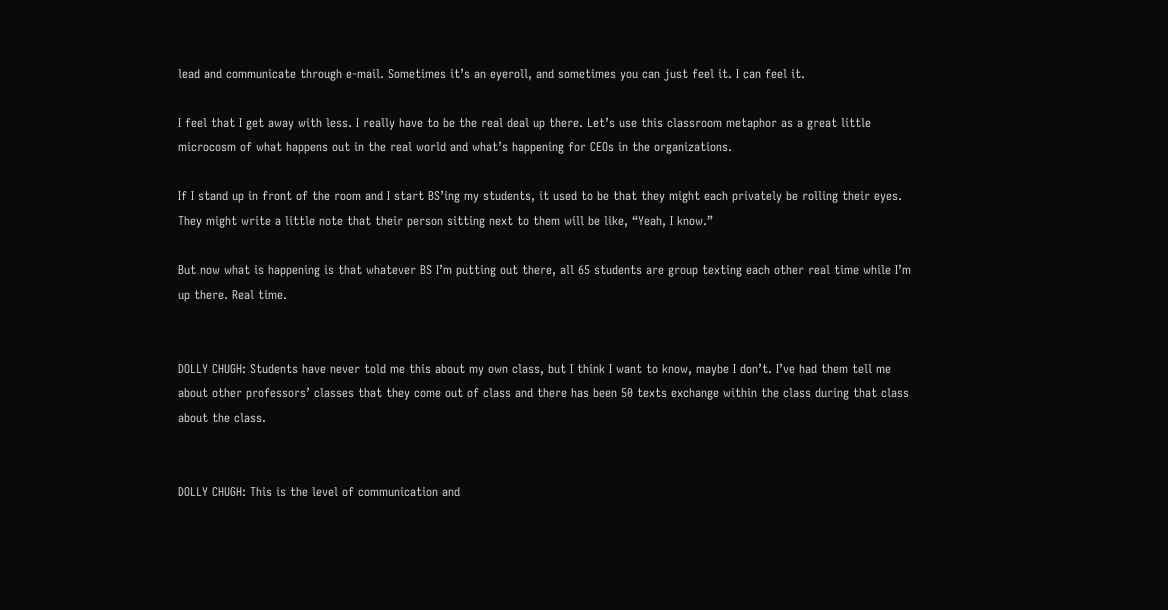lead and communicate through e-mail. Sometimes it’s an eyeroll, and sometimes you can just feel it. I can feel it.

I feel that I get away with less. I really have to be the real deal up there. Let’s use this classroom metaphor as a great little microcosm of what happens out in the real world and what’s happening for CEOs in the organizations.

If I stand up in front of the room and I start BS’ing my students, it used to be that they might each privately be rolling their eyes. They might write a little note that their person sitting next to them will be like, “Yeah, I know.”

But now what is happening is that whatever BS I’m putting out there, all 65 students are group texting each other real time while I’m up there. Real time.


DOLLY CHUGH: Students have never told me this about my own class, but I think I want to know, maybe I don’t. I’ve had them tell me about other professors’ classes that they come out of class and there has been 50 texts exchange within the class during that class about the class.


DOLLY CHUGH: This is the level of communication and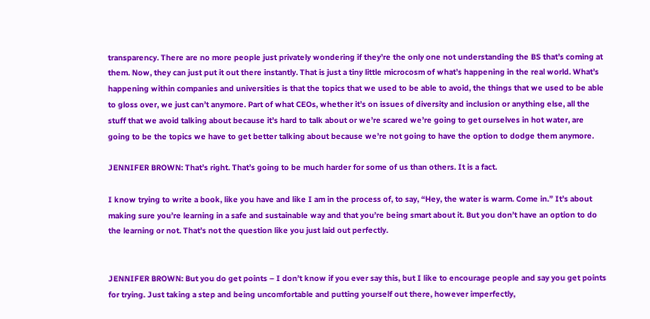transparency. There are no more people just privately wondering if they’re the only one not understanding the BS that’s coming at them. Now, they can just put it out there instantly. That is just a tiny little microcosm of what’s happening in the real world. What’s happening within companies and universities is that the topics that we used to be able to avoid, the things that we used to be able to gloss over, we just can’t anymore. Part of what CEOs, whether it’s on issues of diversity and inclusion or anything else, all the stuff that we avoid talking about because it’s hard to talk about or we’re scared we’re going to get ourselves in hot water, are going to be the topics we have to get better talking about because we’re not going to have the option to dodge them anymore.

JENNIFER BROWN: That’s right. That’s going to be much harder for some of us than others. It is a fact.

I know trying to write a book, like you have and like I am in the process of, to say, “Hey, the water is warm. Come in.” It’s about making sure you’re learning in a safe and sustainable way and that you’re being smart about it. But you don’t have an option to do the learning or not. That’s not the question like you just laid out perfectly.


JENNIFER BROWN: But you do get points – I don’t know if you ever say this, but I like to encourage people and say you get points for trying. Just taking a step and being uncomfortable and putting yourself out there, however imperfectly,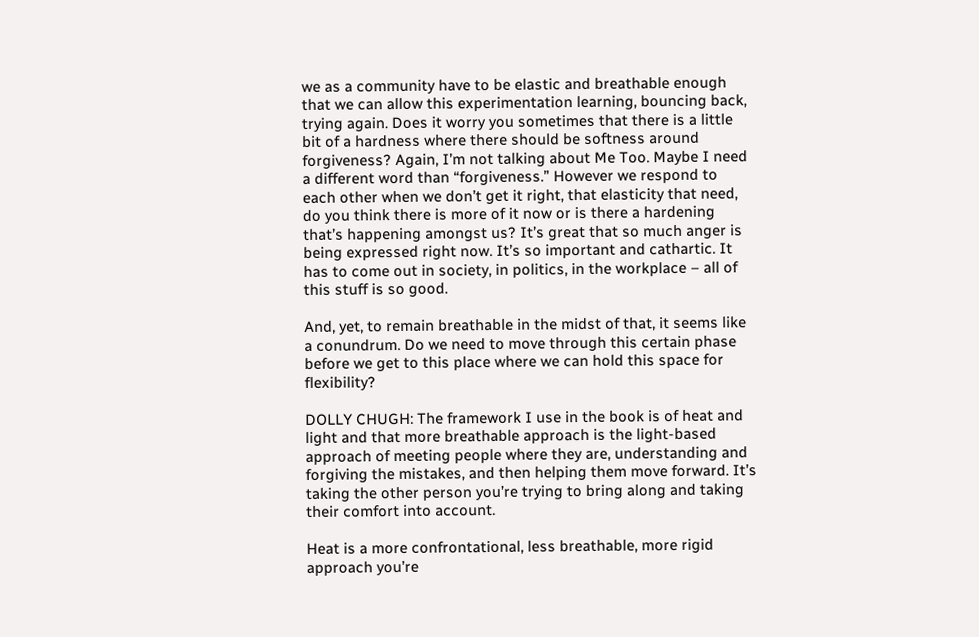we as a community have to be elastic and breathable enough that we can allow this experimentation learning, bouncing back, trying again. Does it worry you sometimes that there is a little bit of a hardness where there should be softness around forgiveness? Again, I’m not talking about Me Too. Maybe I need a different word than “forgiveness.” However we respond to each other when we don’t get it right, that elasticity that need, do you think there is more of it now or is there a hardening that’s happening amongst us? It’s great that so much anger is being expressed right now. It’s so important and cathartic. It has to come out in society, in politics, in the workplace – all of this stuff is so good.

And, yet, to remain breathable in the midst of that, it seems like a conundrum. Do we need to move through this certain phase before we get to this place where we can hold this space for flexibility?

DOLLY CHUGH: The framework I use in the book is of heat and light and that more breathable approach is the light-based approach of meeting people where they are, understanding and forgiving the mistakes, and then helping them move forward. It’s taking the other person you’re trying to bring along and taking their comfort into account.

Heat is a more confrontational, less breathable, more rigid approach you’re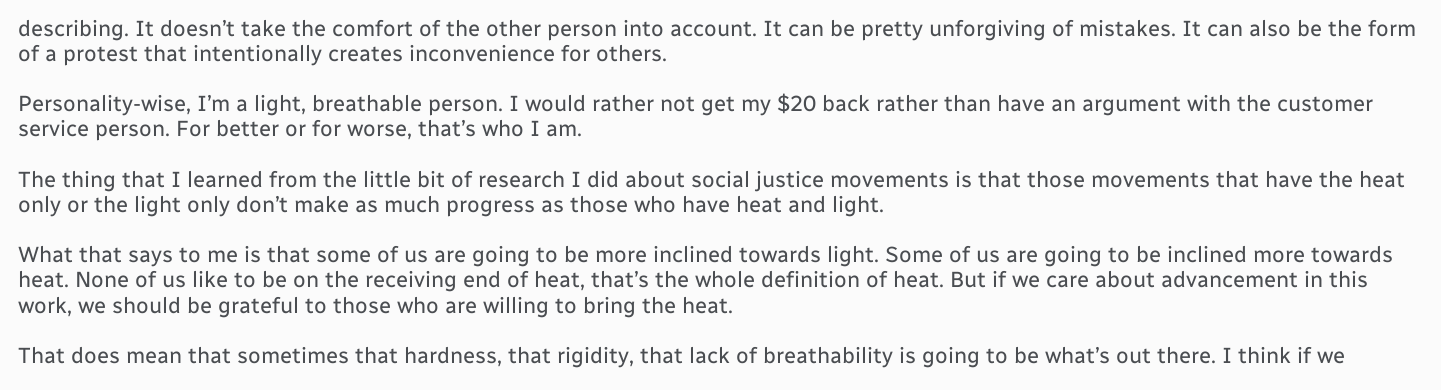describing. It doesn’t take the comfort of the other person into account. It can be pretty unforgiving of mistakes. It can also be the form of a protest that intentionally creates inconvenience for others.

Personality-wise, I’m a light, breathable person. I would rather not get my $20 back rather than have an argument with the customer service person. For better or for worse, that’s who I am.

The thing that I learned from the little bit of research I did about social justice movements is that those movements that have the heat only or the light only don’t make as much progress as those who have heat and light.

What that says to me is that some of us are going to be more inclined towards light. Some of us are going to be inclined more towards heat. None of us like to be on the receiving end of heat, that’s the whole definition of heat. But if we care about advancement in this work, we should be grateful to those who are willing to bring the heat.

That does mean that sometimes that hardness, that rigidity, that lack of breathability is going to be what’s out there. I think if we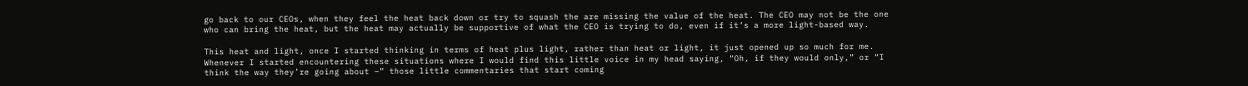go back to our CEOs, when they feel the heat back down or try to squash the are missing the value of the heat. The CEO may not be the one who can bring the heat, but the heat may actually be supportive of what the CEO is trying to do, even if it’s a more light-based way.

This heat and light, once I started thinking in terms of heat plus light, rather than heat or light, it just opened up so much for me. Whenever I started encountering these situations where I would find this little voice in my head saying, “Oh, if they would only,” or “I think the way they’re going about –” those little commentaries that start coming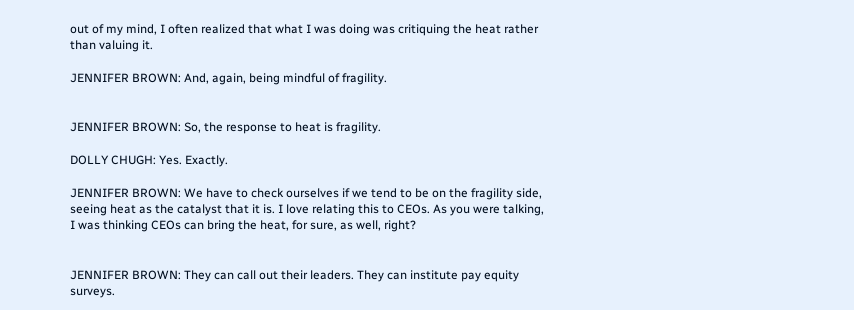out of my mind, I often realized that what I was doing was critiquing the heat rather than valuing it.

JENNIFER BROWN: And, again, being mindful of fragility.


JENNIFER BROWN: So, the response to heat is fragility.

DOLLY CHUGH: Yes. Exactly.

JENNIFER BROWN: We have to check ourselves if we tend to be on the fragility side, seeing heat as the catalyst that it is. I love relating this to CEOs. As you were talking, I was thinking CEOs can bring the heat, for sure, as well, right?


JENNIFER BROWN: They can call out their leaders. They can institute pay equity surveys.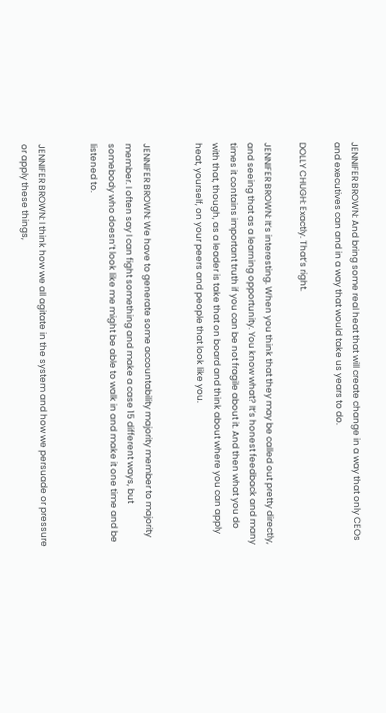JENNIFER BROWN: And bring some real heat that will create change in a way that only CEOs and executives can and in a way that would take us years to do.

DOLLY CHUGH: Exactly. That’s right.

JENNIFER BROWN: It’s interesting. When you think that they may be called out pretty directly, and seeing that as a learning opportunity. You know what? It’s honest feedback and many times it contains important truth if you can be not fragile about it. And then what you do with that, though, as a leader is take that on board and think about where you can apply heat, yourself, on your peers and people that look like you.


JENNIFER BROWN: We have to generate some accountability majority member to majority member. I often say I can fight something and make a case 15 different ways, but somebody who doesn’t look like me might be able to walk in and make it one time and be listened to.


JENNIFER BROWN: I think how we all agitate in the system and how we persuade or pressure or apply these things,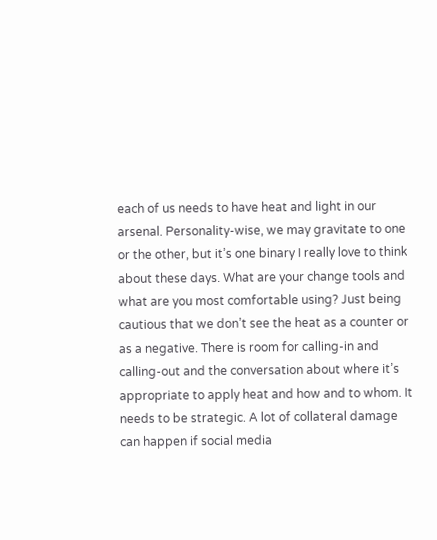each of us needs to have heat and light in our arsenal. Personality-wise, we may gravitate to one or the other, but it’s one binary I really love to think about these days. What are your change tools and what are you most comfortable using? Just being cautious that we don’t see the heat as a counter or as a negative. There is room for calling-in and calling-out and the conversation about where it’s appropriate to apply heat and how and to whom. It needs to be strategic. A lot of collateral damage can happen if social media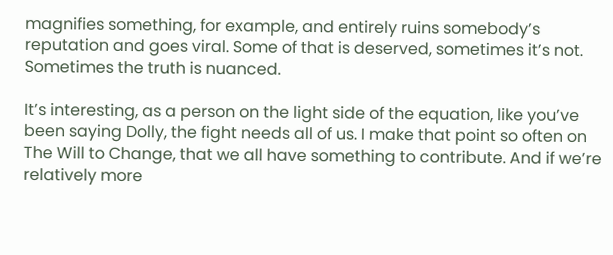magnifies something, for example, and entirely ruins somebody’s reputation and goes viral. Some of that is deserved, sometimes it’s not. Sometimes the truth is nuanced.

It’s interesting, as a person on the light side of the equation, like you’ve been saying Dolly, the fight needs all of us. I make that point so often on The Will to Change, that we all have something to contribute. And if we’re relatively more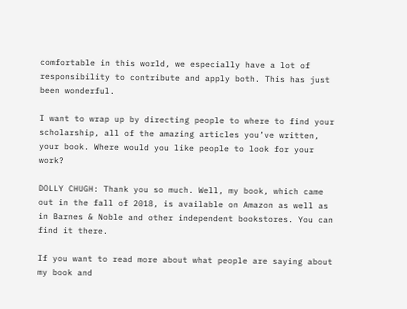comfortable in this world, we especially have a lot of responsibility to contribute and apply both. This has just been wonderful.

I want to wrap up by directing people to where to find your scholarship, all of the amazing articles you’ve written, your book. Where would you like people to look for your work?

DOLLY CHUGH: Thank you so much. Well, my book, which came out in the fall of 2018, is available on Amazon as well as in Barnes & Noble and other independent bookstores. You can find it there.

If you want to read more about what people are saying about my book and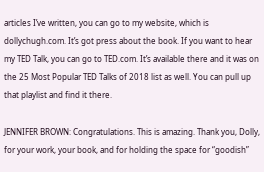articles I’ve written, you can go to my website, which is dollychugh.com. It’s got press about the book. If you want to hear my TED Talk, you can go to TED.com. It’s available there and it was on the 25 Most Popular TED Talks of 2018 list as well. You can pull up that playlist and find it there.

JENNIFER BROWN: Congratulations. This is amazing. Thank you, Dolly, for your work, your book, and for holding the space for “goodish”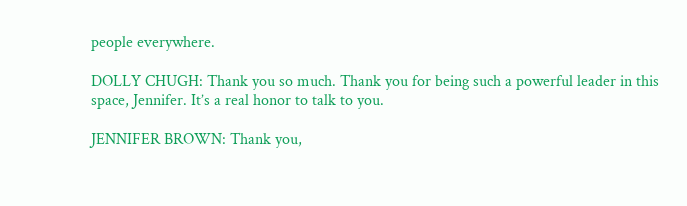people everywhere.

DOLLY CHUGH: Thank you so much. Thank you for being such a powerful leader in this space, Jennifer. It’s a real honor to talk to you.

JENNIFER BROWN: Thank you,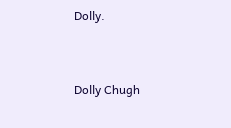Dolly.


Dolly Chugh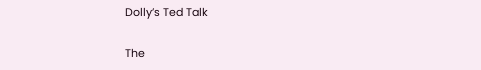Dolly’s Ted Talk

The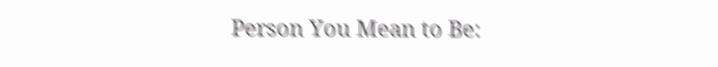Person You Mean to Be: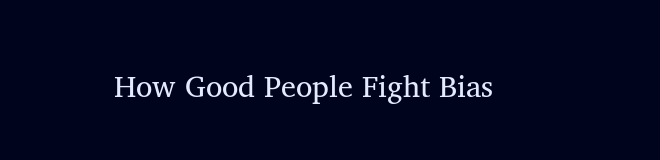How Good People Fight Bias